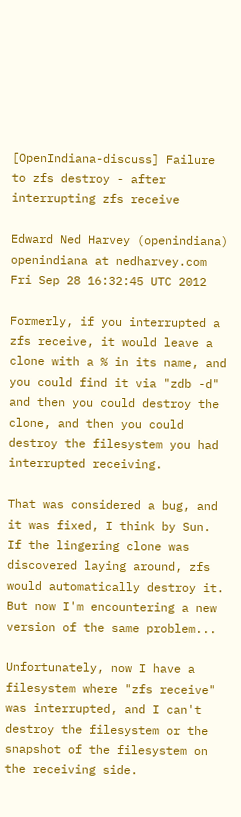[OpenIndiana-discuss] Failure to zfs destroy - after interrupting zfs receive

Edward Ned Harvey (openindiana) openindiana at nedharvey.com
Fri Sep 28 16:32:45 UTC 2012

Formerly, if you interrupted a zfs receive, it would leave a clone with a % in its name, and you could find it via "zdb -d" and then you could destroy the clone, and then you could destroy the filesystem you had interrupted receiving.

That was considered a bug, and it was fixed, I think by Sun.  If the lingering clone was discovered laying around, zfs would automatically destroy it.  But now I'm encountering a new version of the same problem...

Unfortunately, now I have a filesystem where "zfs receive" was interrupted, and I can't destroy the filesystem or the snapshot of the filesystem on the receiving side.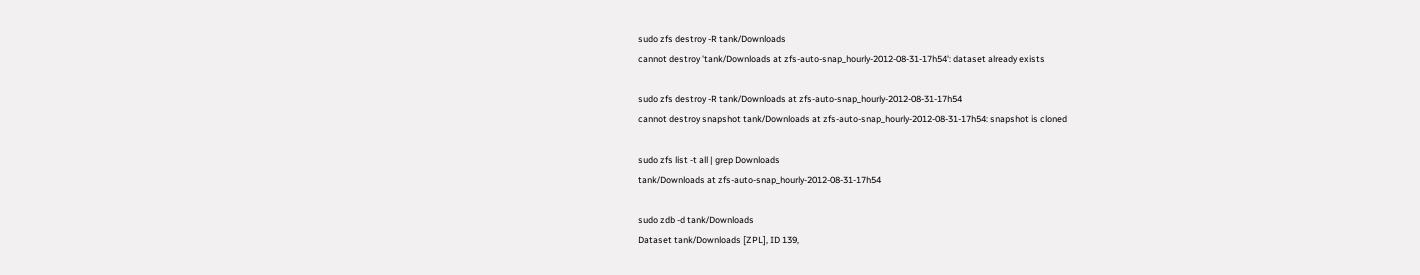sudo zfs destroy -R tank/Downloads
cannot destroy 'tank/Downloads at zfs-auto-snap_hourly-2012-08-31-17h54': dataset already exists

sudo zfs destroy -R tank/Downloads at zfs-auto-snap_hourly-2012-08-31-17h54
cannot destroy snapshot tank/Downloads at zfs-auto-snap_hourly-2012-08-31-17h54: snapshot is cloned

sudo zfs list -t all | grep Downloads
tank/Downloads at zfs-auto-snap_hourly-2012-08-31-17h54

sudo zdb -d tank/Downloads
Dataset tank/Downloads [ZPL], ID 139,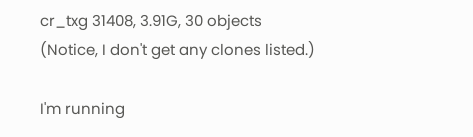cr_txg 31408, 3.91G, 30 objects
(Notice, I don't get any clones listed.)

I'm running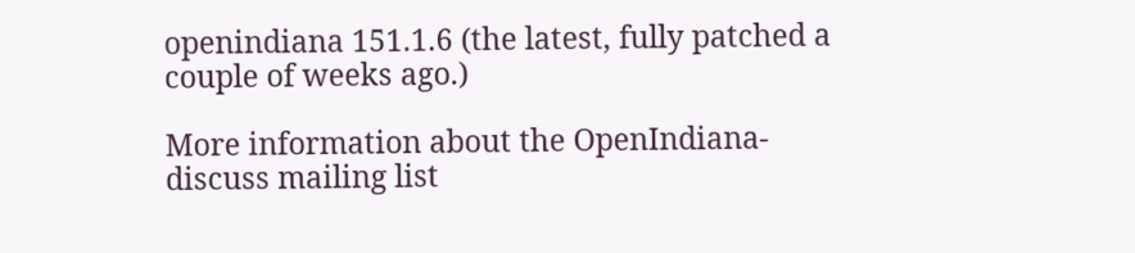openindiana 151.1.6 (the latest, fully patched a couple of weeks ago.)

More information about the OpenIndiana-discuss mailing list